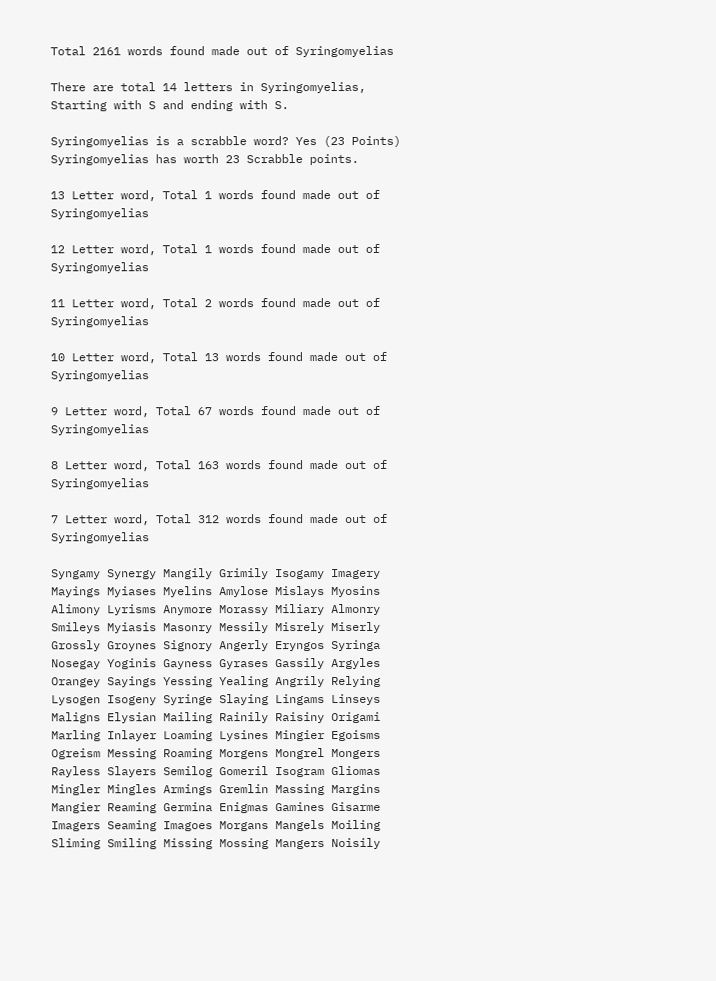Total 2161 words found made out of Syringomyelias

There are total 14 letters in Syringomyelias, Starting with S and ending with S.

Syringomyelias is a scrabble word? Yes (23 Points) Syringomyelias has worth 23 Scrabble points.

13 Letter word, Total 1 words found made out of Syringomyelias

12 Letter word, Total 1 words found made out of Syringomyelias

11 Letter word, Total 2 words found made out of Syringomyelias

10 Letter word, Total 13 words found made out of Syringomyelias

9 Letter word, Total 67 words found made out of Syringomyelias

8 Letter word, Total 163 words found made out of Syringomyelias

7 Letter word, Total 312 words found made out of Syringomyelias

Syngamy Synergy Mangily Grimily Isogamy Imagery Mayings Myiases Myelins Amylose Mislays Myosins Alimony Lyrisms Anymore Morassy Miliary Almonry Smileys Myiasis Masonry Messily Misrely Miserly Grossly Groynes Signory Angerly Eryngos Syringa Nosegay Yoginis Gayness Gyrases Gassily Argyles Orangey Sayings Yessing Yealing Angrily Relying Lysogen Isogeny Syringe Slaying Lingams Linseys Maligns Elysian Mailing Rainily Raisiny Origami Marling Inlayer Loaming Lysines Mingier Egoisms Ogreism Messing Roaming Morgens Mongrel Mongers Rayless Slayers Semilog Gomeril Isogram Gliomas Mingler Mingles Armings Gremlin Massing Margins Mangier Reaming Germina Enigmas Gamines Gisarme Imagers Seaming Imagoes Morgans Mangels Moiling Sliming Smiling Missing Mossing Mangers Noisily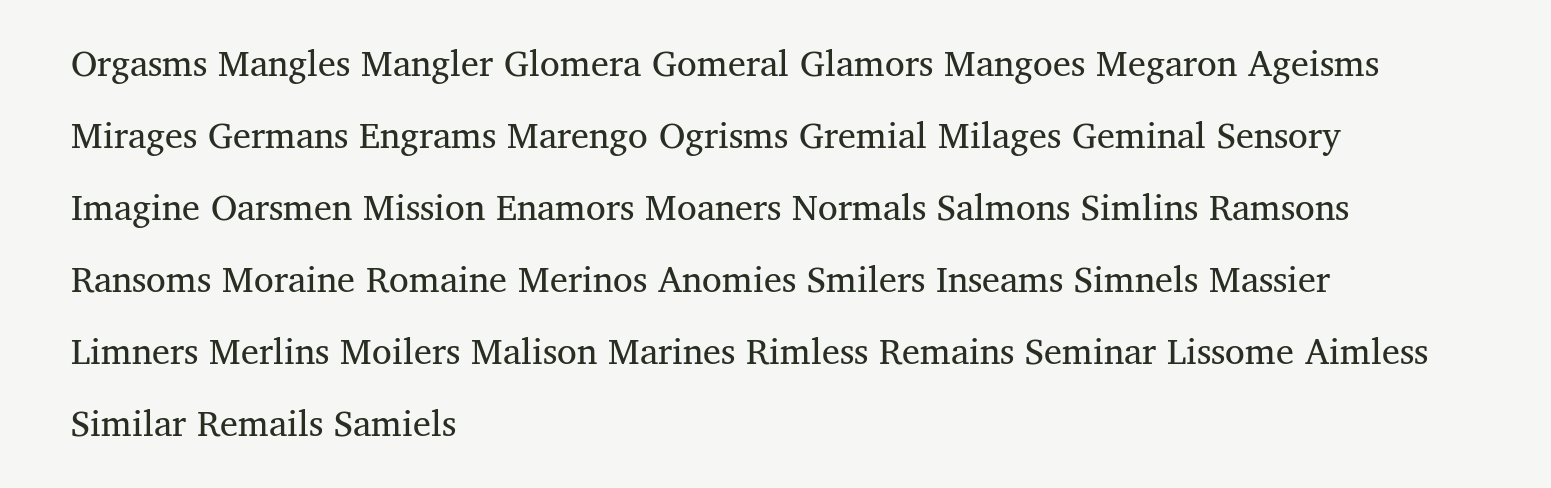Orgasms Mangles Mangler Glomera Gomeral Glamors Mangoes Megaron Ageisms Mirages Germans Engrams Marengo Ogrisms Gremial Milages Geminal Sensory Imagine Oarsmen Mission Enamors Moaners Normals Salmons Simlins Ramsons Ransoms Moraine Romaine Merinos Anomies Smilers Inseams Simnels Massier Limners Merlins Moilers Malison Marines Rimless Remains Seminar Lissome Aimless Similar Remails Samiels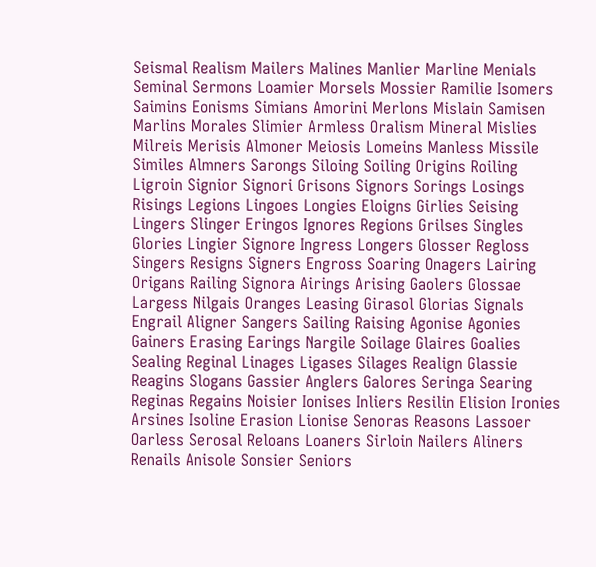Seismal Realism Mailers Malines Manlier Marline Menials Seminal Sermons Loamier Morsels Mossier Ramilie Isomers Saimins Eonisms Simians Amorini Merlons Mislain Samisen Marlins Morales Slimier Armless Oralism Mineral Mislies Milreis Merisis Almoner Meiosis Lomeins Manless Missile Similes Almners Sarongs Siloing Soiling Origins Roiling Ligroin Signior Signori Grisons Signors Sorings Losings Risings Legions Lingoes Longies Eloigns Girlies Seising Lingers Slinger Eringos Ignores Regions Grilses Singles Glories Lingier Signore Ingress Longers Glosser Regloss Singers Resigns Signers Engross Soaring Onagers Lairing Origans Railing Signora Airings Arising Gaolers Glossae Largess Nilgais Oranges Leasing Girasol Glorias Signals Engrail Aligner Sangers Sailing Raising Agonise Agonies Gainers Erasing Earings Nargile Soilage Glaires Goalies Sealing Reginal Linages Ligases Silages Realign Glassie Reagins Slogans Gassier Anglers Galores Seringa Searing Reginas Regains Noisier Ionises Inliers Resilin Elision Ironies Arsines Isoline Erasion Lionise Senoras Reasons Lassoer Oarless Serosal Reloans Loaners Sirloin Nailers Aliners Renails Anisole Sonsier Seniors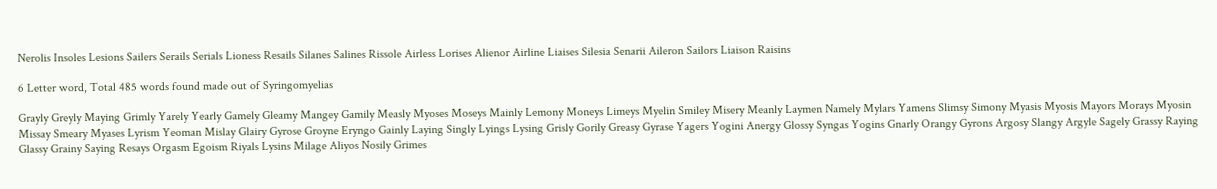Nerolis Insoles Lesions Sailers Serails Serials Lioness Resails Silanes Salines Rissole Airless Lorises Alienor Airline Liaises Silesia Senarii Aileron Sailors Liaison Raisins

6 Letter word, Total 485 words found made out of Syringomyelias

Grayly Greyly Maying Grimly Yarely Yearly Gamely Gleamy Mangey Gamily Measly Myoses Moseys Mainly Lemony Moneys Limeys Myelin Smiley Misery Meanly Laymen Namely Mylars Yamens Slimsy Simony Myasis Myosis Mayors Morays Myosin Missay Smeary Myases Lyrism Yeoman Mislay Glairy Gyrose Groyne Eryngo Gainly Laying Singly Lyings Lysing Grisly Gorily Greasy Gyrase Yagers Yogini Anergy Glossy Syngas Yogins Gnarly Orangy Gyrons Argosy Slangy Argyle Sagely Grassy Raying Glassy Grainy Saying Resays Orgasm Egoism Riyals Lysins Milage Aliyos Nosily Grimes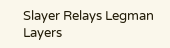Slayer Relays Legman Layers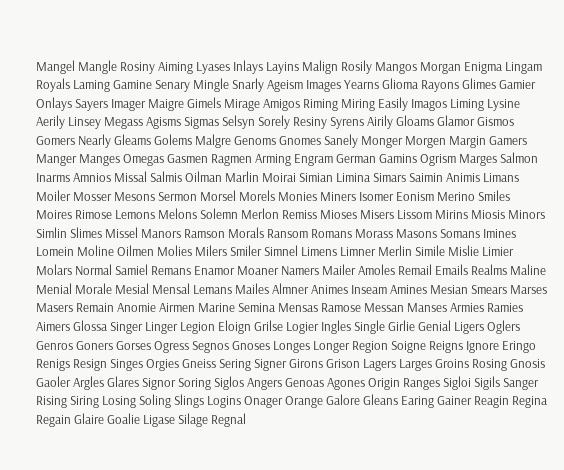Mangel Mangle Rosiny Aiming Lyases Inlays Layins Malign Rosily Mangos Morgan Enigma Lingam Royals Laming Gamine Senary Mingle Snarly Ageism Images Yearns Glioma Rayons Glimes Gamier Onlays Sayers Imager Maigre Gimels Mirage Amigos Riming Miring Easily Imagos Liming Lysine Aerily Linsey Megass Agisms Sigmas Selsyn Sorely Resiny Syrens Airily Gloams Glamor Gismos Gomers Nearly Gleams Golems Malgre Genoms Gnomes Sanely Monger Morgen Margin Gamers Manger Manges Omegas Gasmen Ragmen Arming Engram German Gamins Ogrism Marges Salmon Inarms Amnios Missal Salmis Oilman Marlin Moirai Simian Limina Simars Saimin Animis Limans Moiler Mosser Mesons Sermon Morsel Morels Monies Miners Isomer Eonism Merino Smiles Moires Rimose Lemons Melons Solemn Merlon Remiss Mioses Misers Lissom Mirins Miosis Minors Simlin Slimes Missel Manors Ramson Morals Ransom Romans Morass Masons Somans Imines Lomein Moline Oilmen Molies Milers Smiler Simnel Limens Limner Merlin Simile Mislie Limier Molars Normal Samiel Remans Enamor Moaner Namers Mailer Amoles Remail Emails Realms Maline Menial Morale Mesial Mensal Lemans Mailes Almner Animes Inseam Amines Mesian Smears Marses Masers Remain Anomie Airmen Marine Semina Mensas Ramose Messan Manses Armies Ramies Aimers Glossa Singer Linger Legion Eloign Grilse Logier Ingles Single Girlie Genial Ligers Oglers Genros Goners Gorses Ogress Segnos Gnoses Longes Longer Region Soigne Reigns Ignore Eringo Renigs Resign Singes Orgies Gneiss Sering Signer Girons Grison Lagers Larges Groins Rosing Gnosis Gaoler Argles Glares Signor Soring Siglos Angers Genoas Agones Origin Ranges Sigloi Sigils Sanger Rising Siring Losing Soling Slings Logins Onager Orange Galore Gleans Earing Gainer Reagin Regina Regain Glaire Goalie Ligase Silage Regnal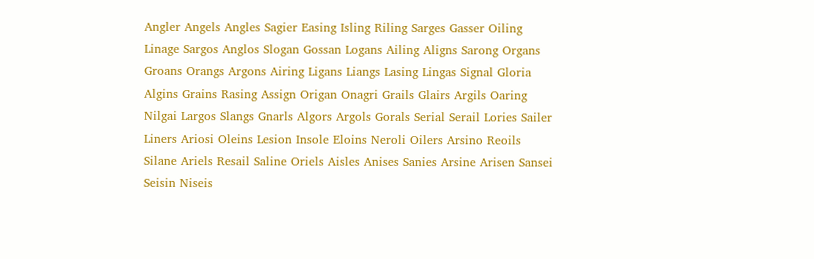Angler Angels Angles Sagier Easing Isling Riling Sarges Gasser Oiling Linage Sargos Anglos Slogan Gossan Logans Ailing Aligns Sarong Organs Groans Orangs Argons Airing Ligans Liangs Lasing Lingas Signal Gloria Algins Grains Rasing Assign Origan Onagri Grails Glairs Argils Oaring Nilgai Largos Slangs Gnarls Algors Argols Gorals Serial Serail Lories Sailer Liners Ariosi Oleins Lesion Insole Eloins Neroli Oilers Arsino Reoils Silane Ariels Resail Saline Oriels Aisles Anises Sanies Arsine Arisen Sansei Seisin Niseis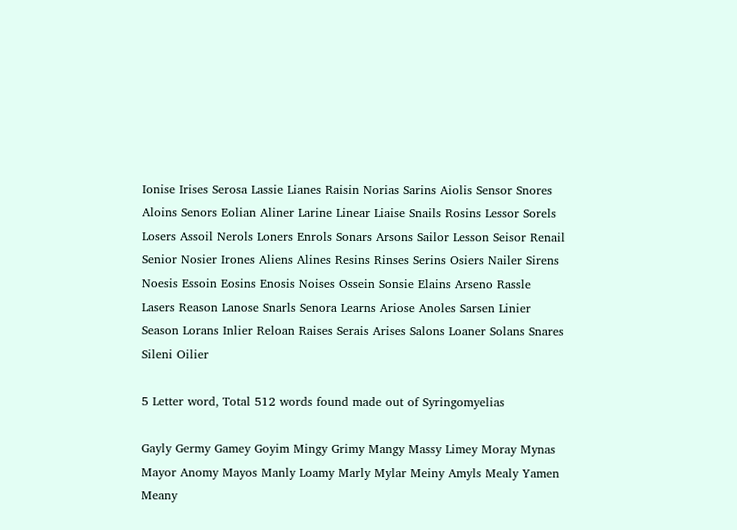Ionise Irises Serosa Lassie Lianes Raisin Norias Sarins Aiolis Sensor Snores Aloins Senors Eolian Aliner Larine Linear Liaise Snails Rosins Lessor Sorels Losers Assoil Nerols Loners Enrols Sonars Arsons Sailor Lesson Seisor Renail Senior Nosier Irones Aliens Alines Resins Rinses Serins Osiers Nailer Sirens Noesis Essoin Eosins Enosis Noises Ossein Sonsie Elains Arseno Rassle Lasers Reason Lanose Snarls Senora Learns Ariose Anoles Sarsen Linier Season Lorans Inlier Reloan Raises Serais Arises Salons Loaner Solans Snares Sileni Oilier

5 Letter word, Total 512 words found made out of Syringomyelias

Gayly Germy Gamey Goyim Mingy Grimy Mangy Massy Limey Moray Mynas Mayor Anomy Mayos Manly Loamy Marly Mylar Meiny Amyls Mealy Yamen Meany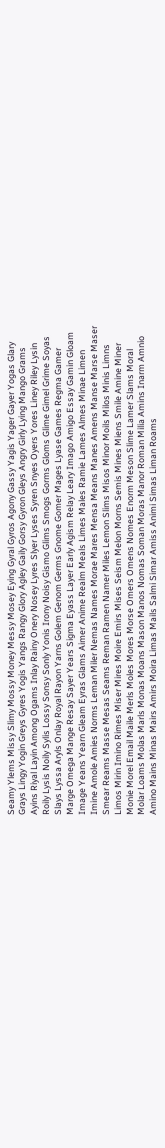Seamy Ylems Missy Slimy Mossy Money Messy Mosey Eying Gyral Gyros Agony Gassy Yagis Yager Gayer Yogas Glary Grays Lingy Yogin Greys Gyres Yogis Yangs Rangy Glory Agley Gaily Gorsy Gyron Gleys Angry Girly Lying Mango Grams Ayins Riyal Layin Among Ogams Inlay Rainy Onery Nosey Lyres Slyer Lyses Syren Snyes Oyers Yores Liney Riley Lysin Roily Lysis Noily Sylis Lossy Sonsy Sonly Yonis Irony Noisy Gismo Glims Smogs Gorms Gloms Glime Gimel Grime Soyas Slays Lyssa Aryls Onlay Royal Rayon Yarns Golem Genom Germs Gnome Gomer Mages Lyase Games Regma Gamer Marge Omega Mange Resay Sayer Years Sigma Eyass Layer Early Agism Relay Leary Imago Amigo Essay Gamin Gloam Image Yeans Yearn Gleam Eyras Glams Aimer Anime Realm Meals Limes Males Ramie Lames Almes Minae Limen Imine Amole Amies Norms Leman Miler Nemas Names Morae Mares Mensa Means Manes Amens Manse Marse Maser Smear Reams Masse Mesas Seams Reman Ramen Namer Miles Lemon Slims Misos Minor Moils Milos Minis Limns Limos Mirin Imino Rimes Miser Mires Moire Emirs Mises Seism Melon Morns Semis Mines Miens Smile Amine Miner Monie Morel Email Maile Merls Moles Mores Morse Omers Omens Nomes Enorm Meson Slime Lamer Slams Moral Molar Loams Molas Marls Monas Moans Mason Manos Nomas Soman Moras Manor Roman Milia Amins Inarm Amnio Amino Mains Minas Mairs Amirs Moira Limas Mails Salmi Simar Amiss Animi Simas Liman Roams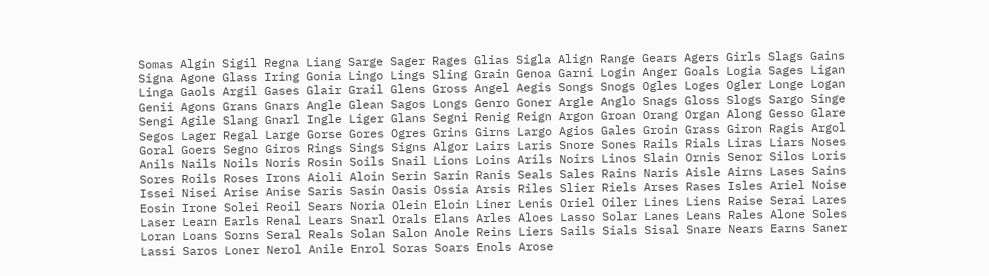Somas Algin Sigil Regna Liang Sarge Sager Rages Glias Sigla Align Range Gears Agers Girls Slags Gains Signa Agone Glass Iring Gonia Lingo Lings Sling Grain Genoa Garni Login Anger Goals Logia Sages Ligan Linga Gaols Argil Gases Glair Grail Glens Gross Angel Aegis Songs Snogs Ogles Loges Ogler Longe Logan Genii Agons Grans Gnars Angle Glean Sagos Longs Genro Goner Argle Anglo Snags Gloss Slogs Sargo Singe Sengi Agile Slang Gnarl Ingle Liger Glans Segni Renig Reign Argon Groan Orang Organ Along Gesso Glare Segos Lager Regal Large Gorse Gores Ogres Grins Girns Largo Agios Gales Groin Grass Giron Ragis Argol Goral Goers Segno Giros Rings Sings Signs Algor Lairs Laris Snore Sones Rails Rials Liras Liars Noses Anils Nails Noils Noris Rosin Soils Snail Lions Loins Arils Noirs Linos Slain Ornis Senor Silos Loris Sores Roils Roses Irons Aioli Aloin Serin Sarin Ranis Seals Sales Rains Naris Aisle Airns Lases Sains Issei Nisei Arise Anise Saris Sasin Oasis Ossia Arsis Riles Slier Riels Arses Rases Isles Ariel Noise Eosin Irone Solei Reoil Sears Noria Olein Eloin Liner Lenis Oriel Oiler Lines Liens Raise Serai Lares Laser Learn Earls Renal Lears Snarl Orals Elans Arles Aloes Lasso Solar Lanes Leans Rales Alone Soles Loran Loans Sorns Seral Reals Solan Salon Anole Reins Liers Sails Sials Sisal Snare Nears Earns Saner Lassi Saros Loner Nerol Anile Enrol Soras Soars Enols Arose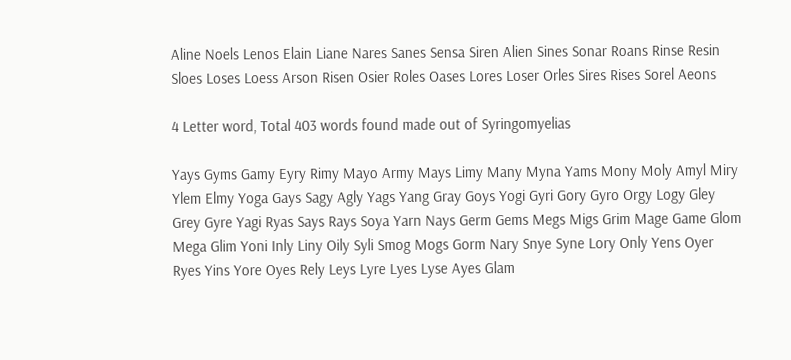Aline Noels Lenos Elain Liane Nares Sanes Sensa Siren Alien Sines Sonar Roans Rinse Resin Sloes Loses Loess Arson Risen Osier Roles Oases Lores Loser Orles Sires Rises Sorel Aeons

4 Letter word, Total 403 words found made out of Syringomyelias

Yays Gyms Gamy Eyry Rimy Mayo Army Mays Limy Many Myna Yams Mony Moly Amyl Miry Ylem Elmy Yoga Gays Sagy Agly Yags Yang Gray Goys Yogi Gyri Gory Gyro Orgy Logy Gley Grey Gyre Yagi Ryas Says Rays Soya Yarn Nays Germ Gems Megs Migs Grim Mage Game Glom Mega Glim Yoni Inly Liny Oily Syli Smog Mogs Gorm Nary Snye Syne Lory Only Yens Oyer Ryes Yins Yore Oyes Rely Leys Lyre Lyes Lyse Ayes Glam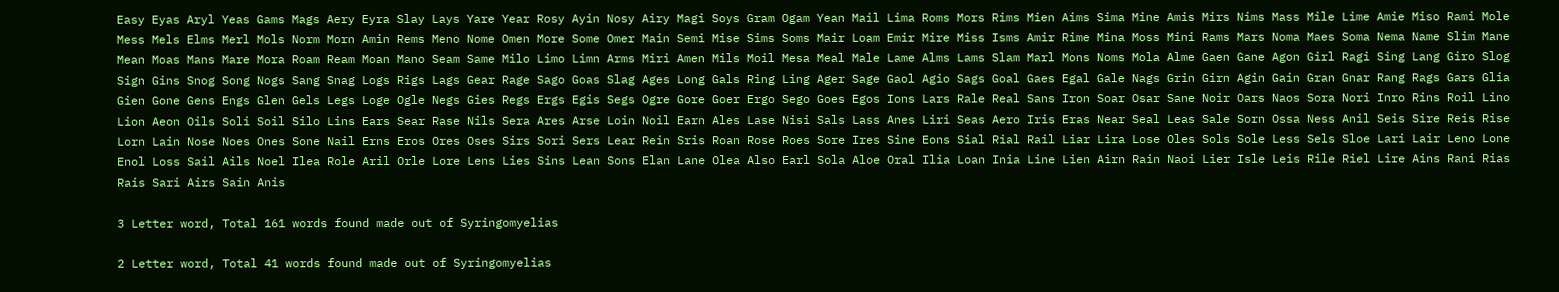Easy Eyas Aryl Yeas Gams Mags Aery Eyra Slay Lays Yare Year Rosy Ayin Nosy Airy Magi Soys Gram Ogam Yean Mail Lima Roms Mors Rims Mien Aims Sima Mine Amis Mirs Nims Mass Mile Lime Amie Miso Rami Mole Mess Mels Elms Merl Mols Norm Morn Amin Rems Meno Nome Omen More Some Omer Main Semi Mise Sims Soms Mair Loam Emir Mire Miss Isms Amir Rime Mina Moss Mini Rams Mars Noma Maes Soma Nema Name Slim Mane Mean Moas Mans Mare Mora Roam Ream Moan Mano Seam Same Milo Limo Limn Arms Miri Amen Mils Moil Mesa Meal Male Lame Alms Lams Slam Marl Mons Noms Mola Alme Gaen Gane Agon Girl Ragi Sing Lang Giro Slog Sign Gins Snog Song Nogs Sang Snag Logs Rigs Lags Gear Rage Sago Goas Slag Ages Long Gals Ring Ling Ager Sage Gaol Agio Sags Goal Gaes Egal Gale Nags Grin Girn Agin Gain Gran Gnar Rang Rags Gars Glia Gien Gone Gens Engs Glen Gels Legs Loge Ogle Negs Gies Regs Ergs Egis Segs Ogre Gore Goer Ergo Sego Goes Egos Ions Lars Rale Real Sans Iron Soar Osar Sane Noir Oars Naos Sora Nori Inro Rins Roil Lino Lion Aeon Oils Soli Soil Silo Lins Ears Sear Rase Nils Sera Ares Arse Loin Noil Earn Ales Lase Nisi Sals Lass Anes Liri Seas Aero Iris Eras Near Seal Leas Sale Sorn Ossa Ness Anil Seis Sire Reis Rise Lorn Lain Nose Noes Ones Sone Nail Erns Eros Ores Oses Sirs Sori Sers Lear Rein Sris Roan Rose Roes Sore Ires Sine Eons Sial Rial Rail Liar Lira Lose Oles Sols Sole Less Sels Sloe Lari Lair Leno Lone Enol Loss Sail Ails Noel Ilea Role Aril Orle Lore Lens Lies Sins Lean Sons Elan Lane Olea Also Earl Sola Aloe Oral Ilia Loan Inia Line Lien Airn Rain Naoi Lier Isle Leis Rile Riel Lire Ains Rani Rias Rais Sari Airs Sain Anis

3 Letter word, Total 161 words found made out of Syringomyelias

2 Letter word, Total 41 words found made out of Syringomyelias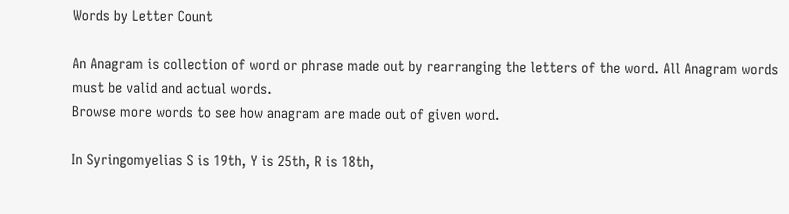Words by Letter Count

An Anagram is collection of word or phrase made out by rearranging the letters of the word. All Anagram words must be valid and actual words.
Browse more words to see how anagram are made out of given word.

In Syringomyelias S is 19th, Y is 25th, R is 18th,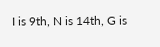I is 9th, N is 14th, G is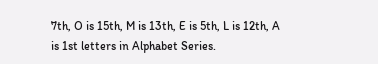7th, O is 15th, M is 13th, E is 5th, L is 12th, A is 1st letters in Alphabet Series.